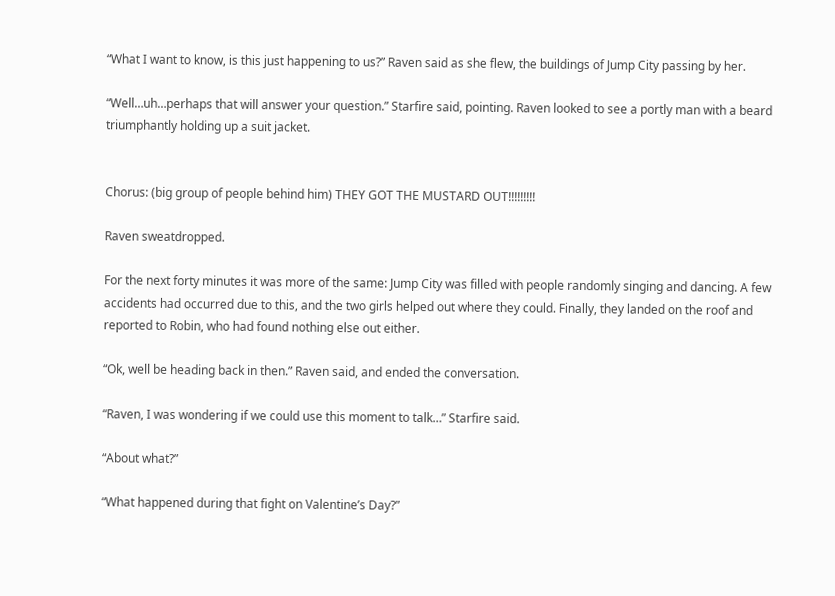“What I want to know, is this just happening to us?” Raven said as she flew, the buildings of Jump City passing by her.

“Well…uh…perhaps that will answer your question.” Starfire said, pointing. Raven looked to see a portly man with a beard triumphantly holding up a suit jacket.


Chorus: (big group of people behind him) THEY GOT THE MUSTARD OUT!!!!!!!!!

Raven sweatdropped.

For the next forty minutes it was more of the same: Jump City was filled with people randomly singing and dancing. A few accidents had occurred due to this, and the two girls helped out where they could. Finally, they landed on the roof and reported to Robin, who had found nothing else out either.

“Ok, well be heading back in then.” Raven said, and ended the conversation.

“Raven, I was wondering if we could use this moment to talk…” Starfire said.

“About what?”

“What happened during that fight on Valentine’s Day?”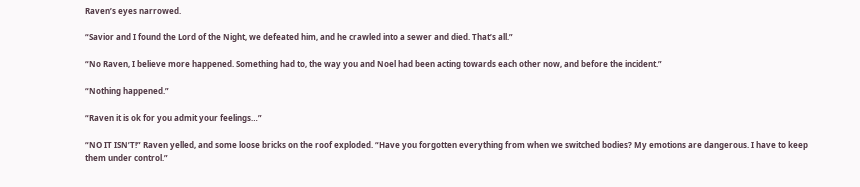Raven’s eyes narrowed.

“Savior and I found the Lord of the Night, we defeated him, and he crawled into a sewer and died. That’s all.”

“No Raven, I believe more happened. Something had to, the way you and Noel had been acting towards each other now, and before the incident.”

“Nothing happened.”

“Raven it is ok for you admit your feelings…”

“NO IT ISN’T!” Raven yelled, and some loose bricks on the roof exploded. “Have you forgotten everything from when we switched bodies? My emotions are dangerous. I have to keep them under control.”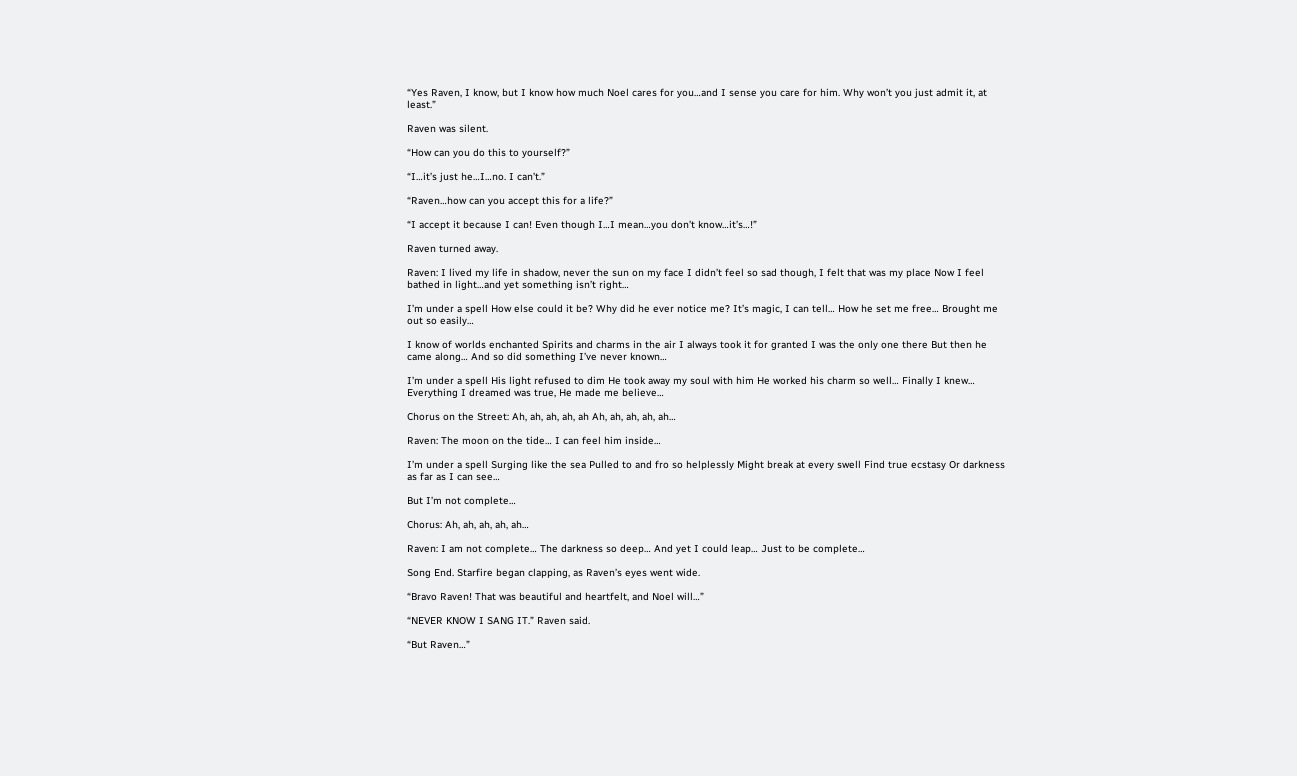“Yes Raven, I know, but I know how much Noel cares for you…and I sense you care for him. Why won’t you just admit it, at least.”

Raven was silent.

“How can you do this to yourself?”

“I…it’s just he…I…no. I can’t.”

“Raven…how can you accept this for a life?”

“I accept it because I can! Even though I…I mean…you don’t know…it’s…!”

Raven turned away.

Raven: I lived my life in shadow, never the sun on my face I didn’t feel so sad though, I felt that was my place Now I feel bathed in light…and yet something isn’t right…

I’m under a spell How else could it be? Why did he ever notice me? It’s magic, I can tell… How he set me free… Brought me out so easily…

I know of worlds enchanted Spirits and charms in the air I always took it for granted I was the only one there But then he came along… And so did something I’ve never known…

I’m under a spell His light refused to dim He took away my soul with him He worked his charm so well… Finally I knew… Everything I dreamed was true, He made me believe…

Chorus on the Street: Ah, ah, ah, ah, ah Ah, ah, ah, ah, ah…

Raven: The moon on the tide… I can feel him inside…

I’m under a spell Surging like the sea Pulled to and fro so helplessly Might break at every swell Find true ecstasy Or darkness as far as I can see…

But I’m not complete…

Chorus: Ah, ah, ah, ah, ah…

Raven: I am not complete… The darkness so deep… And yet I could leap… Just to be complete…

Song End. Starfire began clapping, as Raven’s eyes went wide.

“Bravo Raven! That was beautiful and heartfelt, and Noel will…”

“NEVER KNOW I SANG IT.” Raven said.

“But Raven…”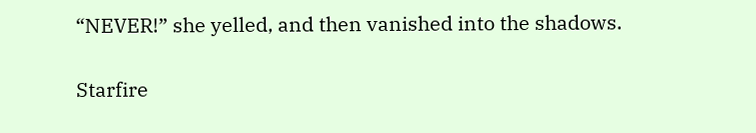“NEVER!” she yelled, and then vanished into the shadows.

Starfire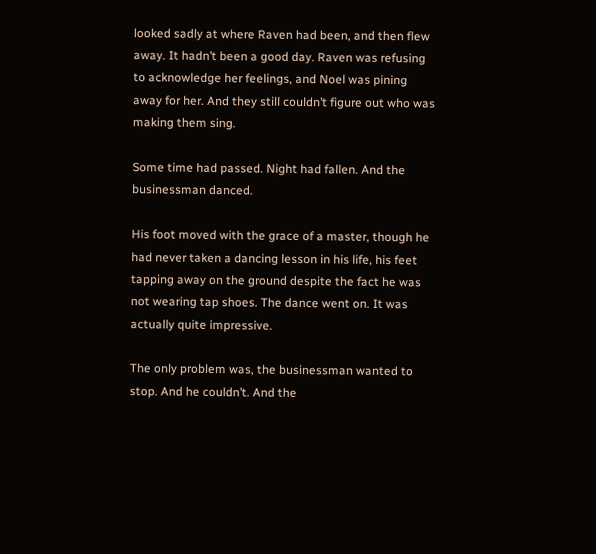looked sadly at where Raven had been, and then flew away. It hadn’t been a good day. Raven was refusing to acknowledge her feelings, and Noel was pining away for her. And they still couldn’t figure out who was making them sing.

Some time had passed. Night had fallen. And the businessman danced.

His foot moved with the grace of a master, though he had never taken a dancing lesson in his life, his feet tapping away on the ground despite the fact he was not wearing tap shoes. The dance went on. It was actually quite impressive.

The only problem was, the businessman wanted to stop. And he couldn’t. And the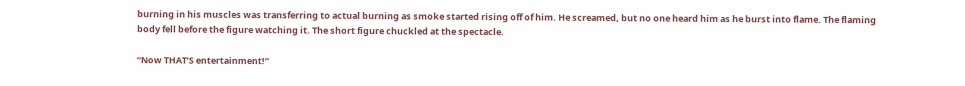burning in his muscles was transferring to actual burning as smoke started rising off of him. He screamed, but no one heard him as he burst into flame. The flaming body fell before the figure watching it. The short figure chuckled at the spectacle.

“Now THAT’S entertainment!”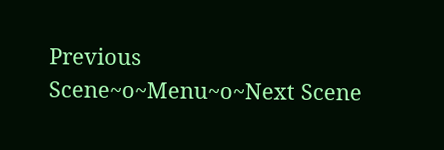Previous Scene~o~Menu~o~Next Scene